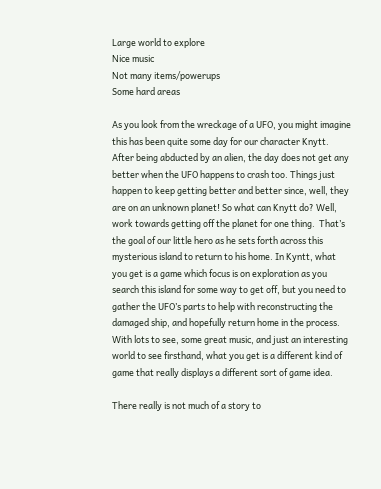Large world to explore
Nice music
Not many items/powerups
Some hard areas

As you look from the wreckage of a UFO, you might imagine this has been quite some day for our character Knytt. After being abducted by an alien, the day does not get any better when the UFO happens to crash too. Things just happen to keep getting better and better since, well, they are on an unknown planet! So what can Knytt do? Well, work towards getting off the planet for one thing.  That’s the goal of our little hero as he sets forth across this mysterious island to return to his home. In Kyntt, what you get is a game which focus is on exploration as you search this island for some way to get off, but you need to gather the UFO’s parts to help with reconstructing the damaged ship, and hopefully return home in the process. With lots to see, some great music, and just an interesting world to see firsthand, what you get is a different kind of game that really displays a different sort of game idea.

There really is not much of a story to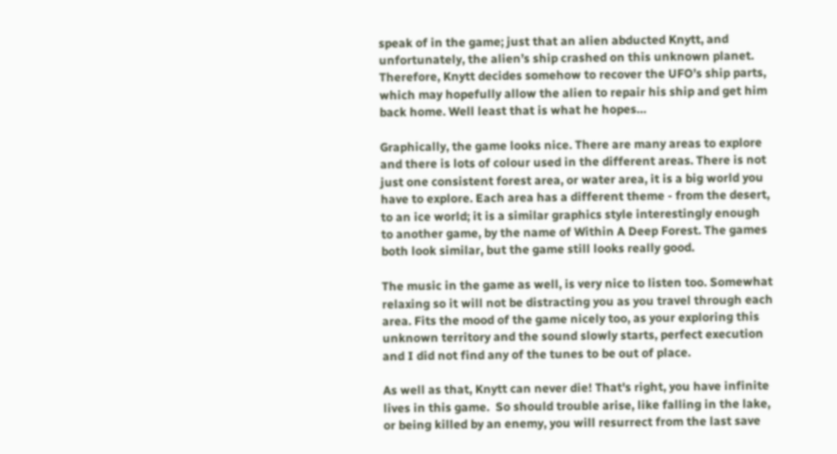speak of in the game; just that an alien abducted Knytt, and unfortunately, the alien’s ship crashed on this unknown planet. Therefore, Knytt decides somehow to recover the UFO’s ship parts, which may hopefully allow the alien to repair his ship and get him back home. Well least that is what he hopes…

Graphically, the game looks nice. There are many areas to explore and there is lots of colour used in the different areas. There is not just one consistent forest area, or water area, it is a big world you have to explore. Each area has a different theme - from the desert, to an ice world; it is a similar graphics style interestingly enough to another game, by the name of Within A Deep Forest. The games both look similar, but the game still looks really good.

The music in the game as well, is very nice to listen too. Somewhat relaxing so it will not be distracting you as you travel through each area. Fits the mood of the game nicely too, as your exploring this unknown territory and the sound slowly starts, perfect execution and I did not find any of the tunes to be out of place.

As well as that, Knytt can never die! That's right, you have infinite lives in this game.  So should trouble arise, like falling in the lake, or being killed by an enemy, you will resurrect from the last save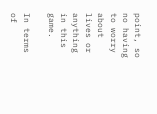point, so no having to worry about lives or anything in this game.

In terms of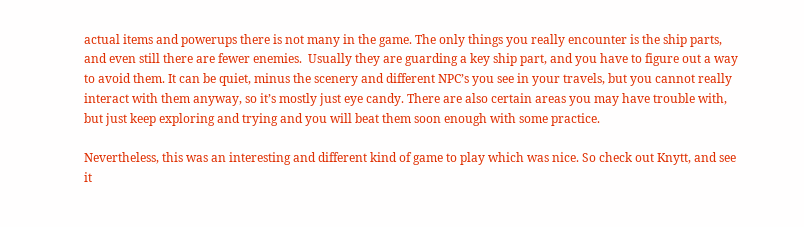actual items and powerups there is not many in the game. The only things you really encounter is the ship parts, and even still there are fewer enemies.  Usually they are guarding a key ship part, and you have to figure out a way to avoid them. It can be quiet, minus the scenery and different NPC’s you see in your travels, but you cannot really interact with them anyway, so it’s mostly just eye candy. There are also certain areas you may have trouble with, but just keep exploring and trying and you will beat them soon enough with some practice.

Nevertheless, this was an interesting and different kind of game to play which was nice. So check out Knytt, and see it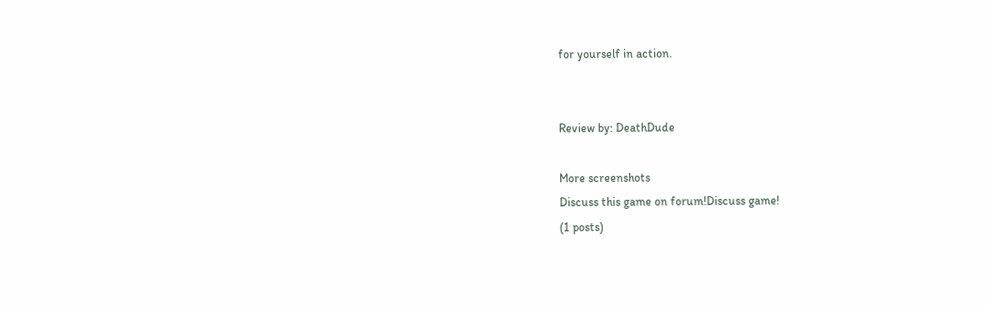for yourself in action.


Review by: DeathDude

More screenshots
Discuss this game on forum!Discuss game!
(1 posts)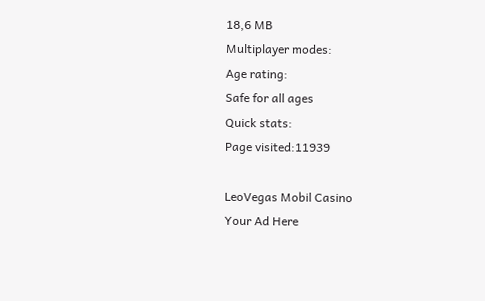18,6 MB
Multiplayer modes:
Age rating:
Safe for all ages
Quick stats:
Page visited:11939

LeoVegas Mobil Casino
Your Ad Here